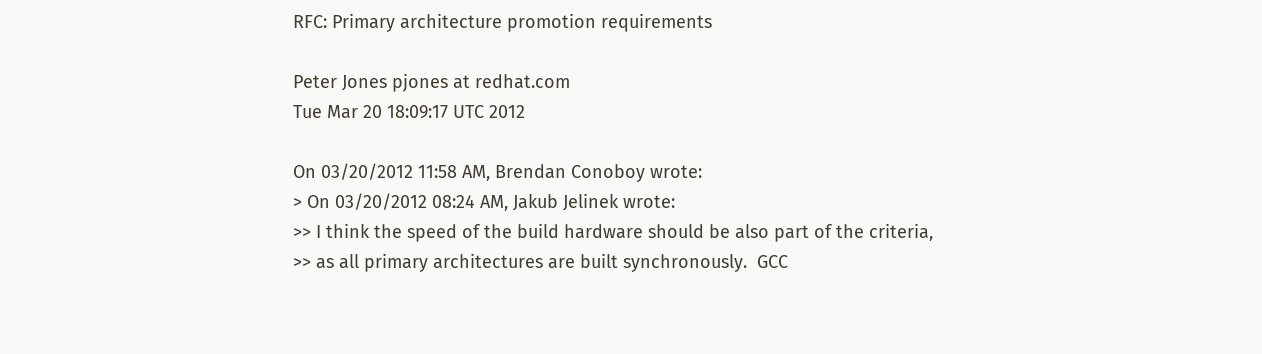RFC: Primary architecture promotion requirements

Peter Jones pjones at redhat.com
Tue Mar 20 18:09:17 UTC 2012

On 03/20/2012 11:58 AM, Brendan Conoboy wrote:
> On 03/20/2012 08:24 AM, Jakub Jelinek wrote:
>> I think the speed of the build hardware should be also part of the criteria,
>> as all primary architectures are built synchronously.  GCC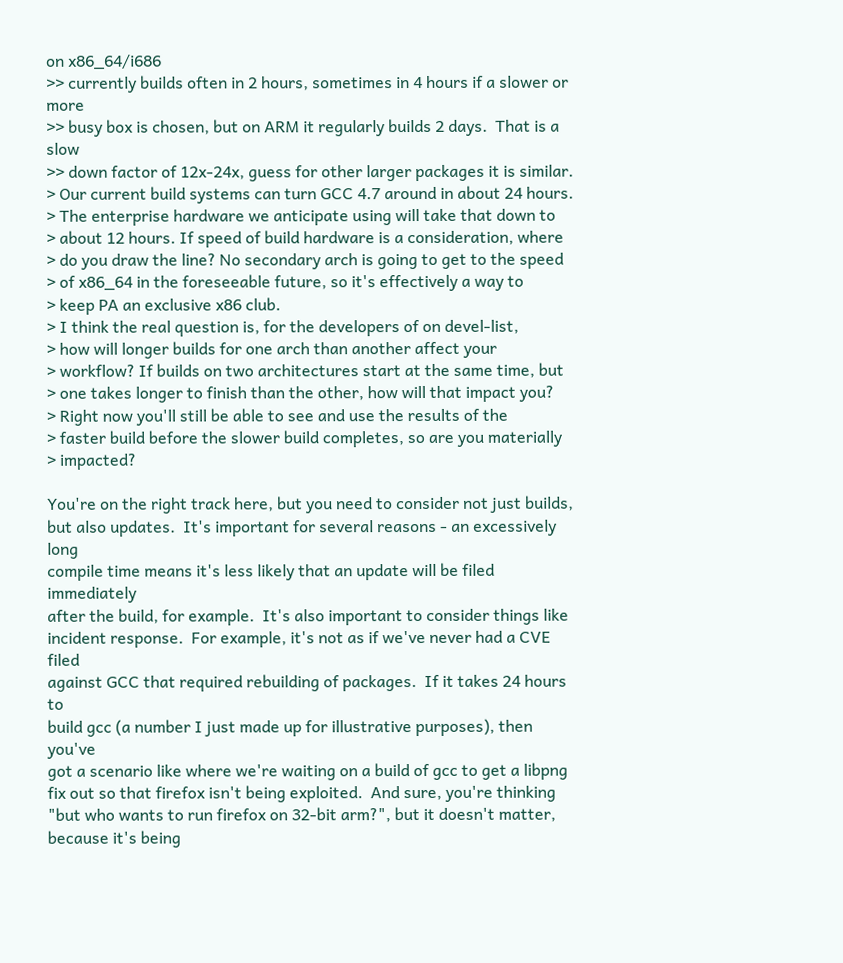on x86_64/i686
>> currently builds often in 2 hours, sometimes in 4 hours if a slower or more
>> busy box is chosen, but on ARM it regularly builds 2 days.  That is a slow
>> down factor of 12x-24x, guess for other larger packages it is similar.
> Our current build systems can turn GCC 4.7 around in about 24 hours.
> The enterprise hardware we anticipate using will take that down to
> about 12 hours. If speed of build hardware is a consideration, where
> do you draw the line? No secondary arch is going to get to the speed
> of x86_64 in the foreseeable future, so it's effectively a way to
> keep PA an exclusive x86 club.
> I think the real question is, for the developers of on devel-list,
> how will longer builds for one arch than another affect your
> workflow? If builds on two architectures start at the same time, but
> one takes longer to finish than the other, how will that impact you?
> Right now you'll still be able to see and use the results of the
> faster build before the slower build completes, so are you materially
> impacted?

You're on the right track here, but you need to consider not just builds,
but also updates.  It's important for several reasons - an excessively long
compile time means it's less likely that an update will be filed immediately
after the build, for example.  It's also important to consider things like
incident response.  For example, it's not as if we've never had a CVE filed
against GCC that required rebuilding of packages.  If it takes 24 hours to
build gcc (a number I just made up for illustrative purposes), then you've
got a scenario like where we're waiting on a build of gcc to get a libpng
fix out so that firefox isn't being exploited.  And sure, you're thinking
"but who wants to run firefox on 32-bit arm?", but it doesn't matter,
because it's being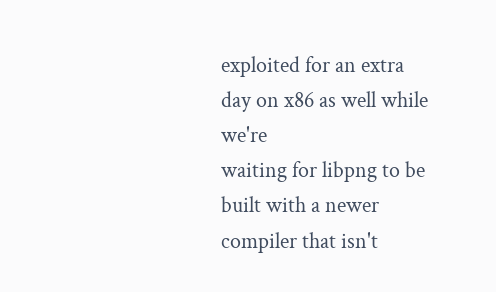exploited for an extra day on x86 as well while we're
waiting for libpng to be built with a newer compiler that isn't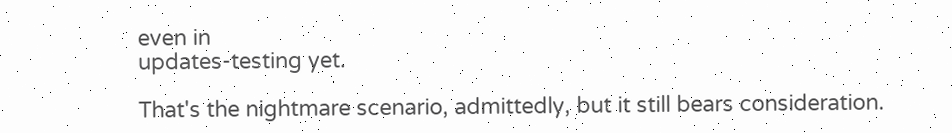even in
updates-testing yet.

That's the nightmare scenario, admittedly, but it still bears consideration.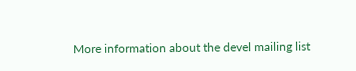More information about the devel mailing list